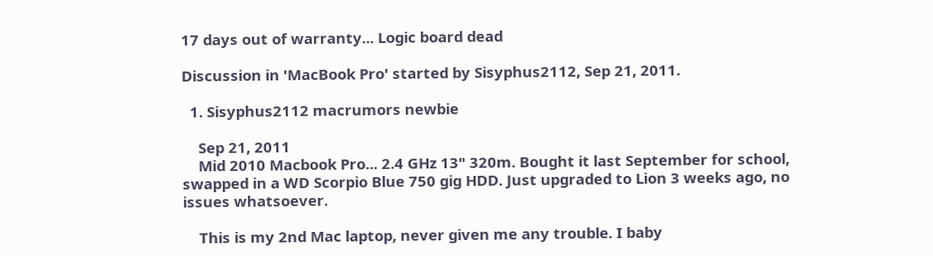17 days out of warranty... Logic board dead

Discussion in 'MacBook Pro' started by Sisyphus2112, Sep 21, 2011.

  1. Sisyphus2112 macrumors newbie

    Sep 21, 2011
    Mid 2010 Macbook Pro... 2.4 GHz 13" 320m. Bought it last September for school, swapped in a WD Scorpio Blue 750 gig HDD. Just upgraded to Lion 3 weeks ago, no issues whatsoever.

    This is my 2nd Mac laptop, never given me any trouble. I baby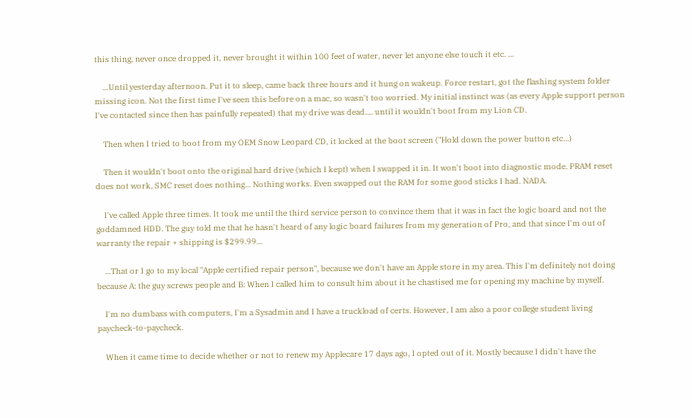this thing, never once dropped it, never brought it within 100 feet of water, never let anyone else touch it etc. ...

    ...Until yesterday afternoon. Put it to sleep, came back three hours and it hung on wakeup. Force restart, got the flashing system folder missing icon. Not the first time I've seen this before on a mac, so wasn't too worried. My initial instinct was (as every Apple support person I've contacted since then has painfully repeated) that my drive was dead.... until it wouldn't boot from my Lion CD.

    Then when I tried to boot from my OEM Snow Leopard CD, it locked at the boot screen ("Hold down the power button etc...)

    Then it wouldn't boot onto the original hard drive (which I kept) when I swapped it in. It won't boot into diagnostic mode. PRAM reset does not work, SMC reset does nothing... Nothing works. Even swapped out the RAM for some good sticks I had. NADA.

    I've called Apple three times. It took me until the third service person to convince them that it was in fact the logic board and not the goddamned HDD. The guy told me that he hasn't heard of any logic board failures from my generation of Pro, and that since I'm out of warranty the repair + shipping is $299.99...

    ...That or I go to my local "Apple certified repair person", because we don't have an Apple store in my area. This I'm definitely not doing because A: the guy screws people and B: When I called him to consult him about it he chastised me for opening my machine by myself.

    I'm no dumbass with computers, I'm a Sysadmin and I have a truckload of certs. However, I am also a poor college student living paycheck-to-paycheck.

    When it came time to decide whether or not to renew my Applecare 17 days ago, I opted out of it. Mostly because I didn't have the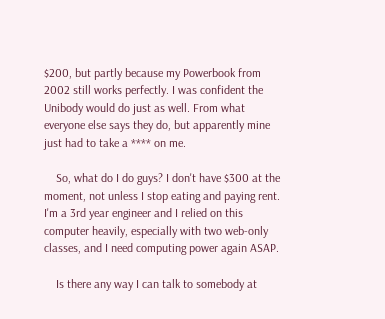$200, but partly because my Powerbook from 2002 still works perfectly. I was confident the Unibody would do just as well. From what everyone else says they do, but apparently mine just had to take a **** on me.

    So, what do I do guys? I don't have $300 at the moment, not unless I stop eating and paying rent. I'm a 3rd year engineer and I relied on this computer heavily, especially with two web-only classes, and I need computing power again ASAP.

    Is there any way I can talk to somebody at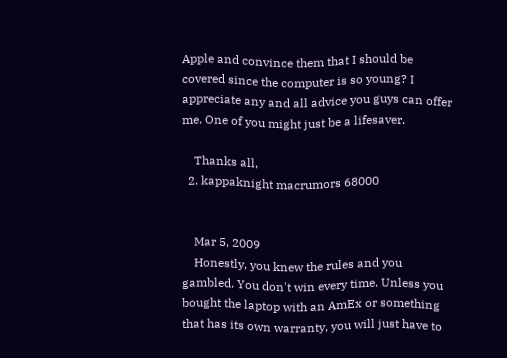Apple and convince them that I should be covered since the computer is so young? I appreciate any and all advice you guys can offer me. One of you might just be a lifesaver.

    Thanks all,
  2. kappaknight macrumors 68000


    Mar 5, 2009
    Honestly, you knew the rules and you gambled. You don't win every time. Unless you bought the laptop with an AmEx or something that has its own warranty, you will just have to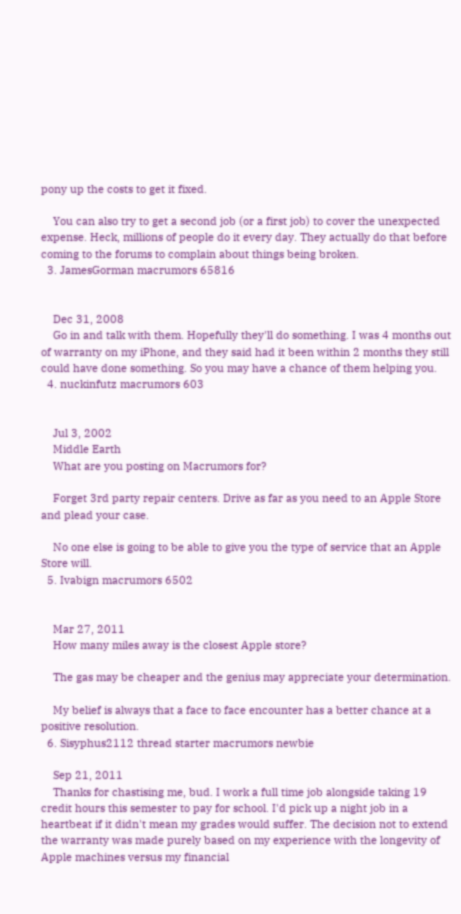pony up the costs to get it fixed.

    You can also try to get a second job (or a first job) to cover the unexpected expense. Heck, millions of people do it every day. They actually do that before coming to the forums to complain about things being broken.
  3. JamesGorman macrumors 65816


    Dec 31, 2008
    Go in and talk with them. Hopefully they'll do something. I was 4 months out of warranty on my iPhone, and they said had it been within 2 months they still could have done something. So you may have a chance of them helping you.
  4. nuckinfutz macrumors 603


    Jul 3, 2002
    Middle Earth
    What are you posting on Macrumors for?

    Forget 3rd party repair centers. Drive as far as you need to an Apple Store and plead your case.

    No one else is going to be able to give you the type of service that an Apple Store will.
  5. Ivabign macrumors 6502


    Mar 27, 2011
    How many miles away is the closest Apple store?

    The gas may be cheaper and the genius may appreciate your determination.

    My belief is always that a face to face encounter has a better chance at a positive resolution.
  6. Sisyphus2112 thread starter macrumors newbie

    Sep 21, 2011
    Thanks for chastising me, bud. I work a full time job alongside taking 19 credit hours this semester to pay for school. I'd pick up a night job in a heartbeat if it didn't mean my grades would suffer. The decision not to extend the warranty was made purely based on my experience with the longevity of Apple machines versus my financial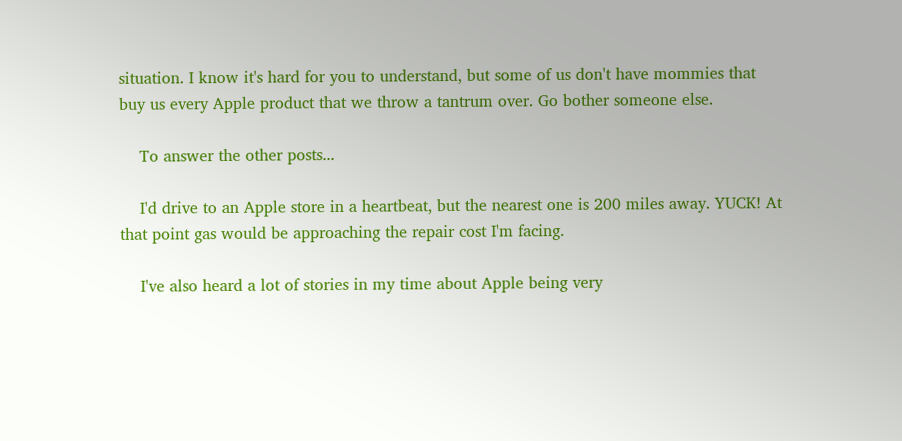situation. I know it's hard for you to understand, but some of us don't have mommies that buy us every Apple product that we throw a tantrum over. Go bother someone else.

    To answer the other posts...

    I'd drive to an Apple store in a heartbeat, but the nearest one is 200 miles away. YUCK! At that point gas would be approaching the repair cost I'm facing.

    I've also heard a lot of stories in my time about Apple being very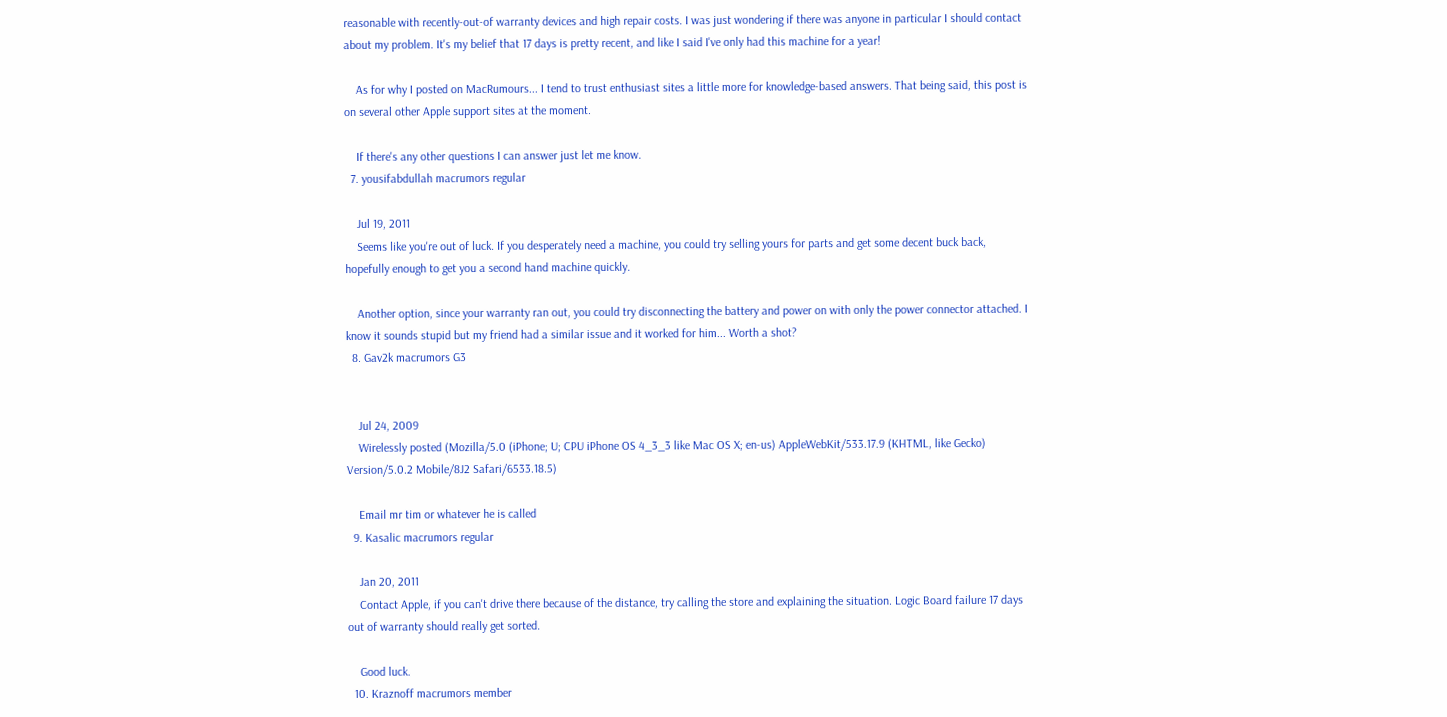reasonable with recently-out-of warranty devices and high repair costs. I was just wondering if there was anyone in particular I should contact about my problem. It's my belief that 17 days is pretty recent, and like I said I've only had this machine for a year!

    As for why I posted on MacRumours... I tend to trust enthusiast sites a little more for knowledge-based answers. That being said, this post is on several other Apple support sites at the moment.

    If there's any other questions I can answer just let me know.
  7. yousifabdullah macrumors regular

    Jul 19, 2011
    Seems like you're out of luck. If you desperately need a machine, you could try selling yours for parts and get some decent buck back, hopefully enough to get you a second hand machine quickly.

    Another option, since your warranty ran out, you could try disconnecting the battery and power on with only the power connector attached. I know it sounds stupid but my friend had a similar issue and it worked for him... Worth a shot?
  8. Gav2k macrumors G3


    Jul 24, 2009
    Wirelessly posted (Mozilla/5.0 (iPhone; U; CPU iPhone OS 4_3_3 like Mac OS X; en-us) AppleWebKit/533.17.9 (KHTML, like Gecko) Version/5.0.2 Mobile/8J2 Safari/6533.18.5)

    Email mr tim or whatever he is called
  9. Kasalic macrumors regular

    Jan 20, 2011
    Contact Apple, if you can't drive there because of the distance, try calling the store and explaining the situation. Logic Board failure 17 days out of warranty should really get sorted.

    Good luck.
  10. Kraznoff macrumors member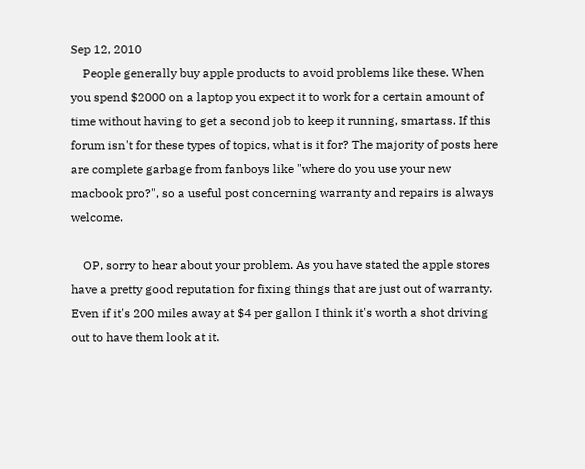Sep 12, 2010
    People generally buy apple products to avoid problems like these. When you spend $2000 on a laptop you expect it to work for a certain amount of time without having to get a second job to keep it running, smartass. If this forum isn't for these types of topics, what is it for? The majority of posts here are complete garbage from fanboys like "where do you use your new macbook pro?", so a useful post concerning warranty and repairs is always welcome.

    OP, sorry to hear about your problem. As you have stated the apple stores have a pretty good reputation for fixing things that are just out of warranty. Even if it's 200 miles away at $4 per gallon I think it's worth a shot driving out to have them look at it.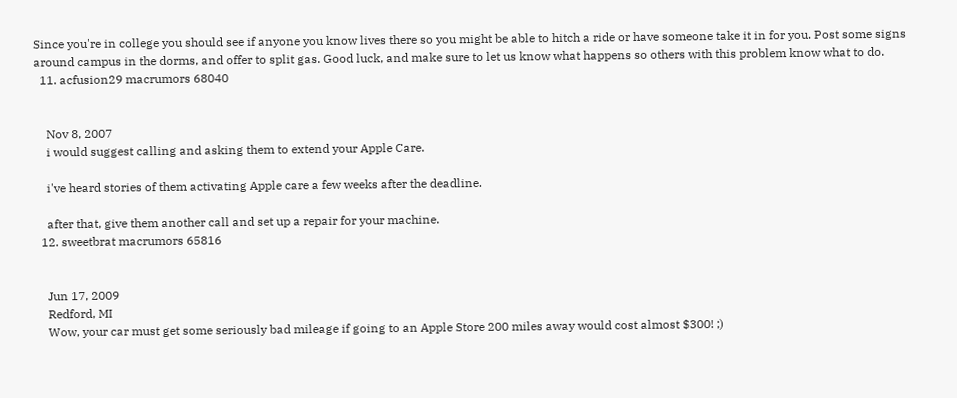Since you're in college you should see if anyone you know lives there so you might be able to hitch a ride or have someone take it in for you. Post some signs around campus in the dorms, and offer to split gas. Good luck, and make sure to let us know what happens so others with this problem know what to do.
  11. acfusion29 macrumors 68040


    Nov 8, 2007
    i would suggest calling and asking them to extend your Apple Care.

    i've heard stories of them activating Apple care a few weeks after the deadline.

    after that, give them another call and set up a repair for your machine.
  12. sweetbrat macrumors 65816


    Jun 17, 2009
    Redford, MI
    Wow, your car must get some seriously bad mileage if going to an Apple Store 200 miles away would cost almost $300! ;)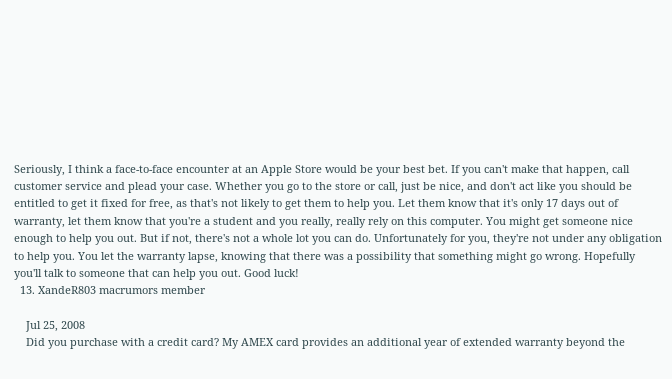Seriously, I think a face-to-face encounter at an Apple Store would be your best bet. If you can't make that happen, call customer service and plead your case. Whether you go to the store or call, just be nice, and don't act like you should be entitled to get it fixed for free, as that's not likely to get them to help you. Let them know that it's only 17 days out of warranty, let them know that you're a student and you really, really rely on this computer. You might get someone nice enough to help you out. But if not, there's not a whole lot you can do. Unfortunately for you, they're not under any obligation to help you. You let the warranty lapse, knowing that there was a possibility that something might go wrong. Hopefully you'll talk to someone that can help you out. Good luck!
  13. XandeR803 macrumors member

    Jul 25, 2008
    Did you purchase with a credit card? My AMEX card provides an additional year of extended warranty beyond the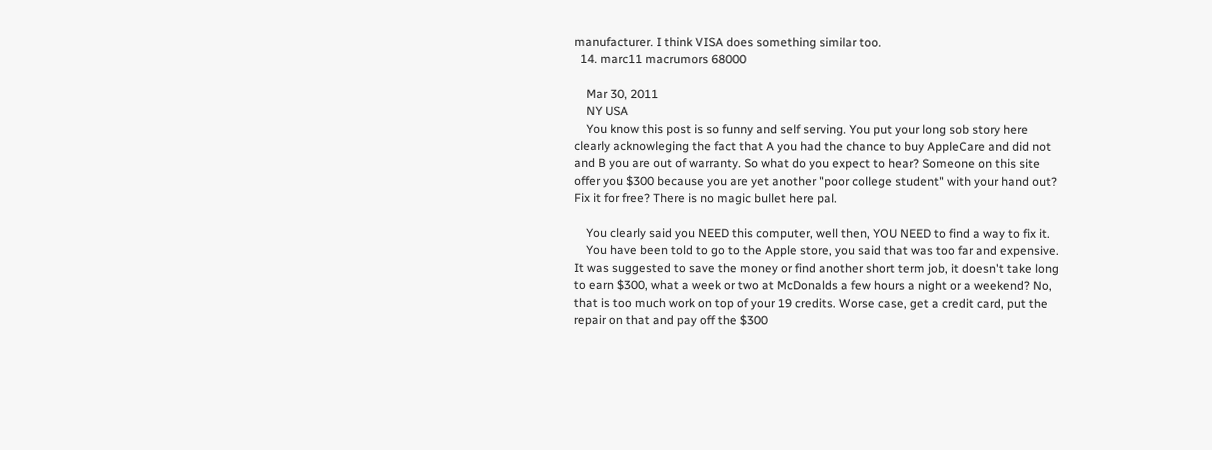manufacturer. I think VISA does something similar too.
  14. marc11 macrumors 68000

    Mar 30, 2011
    NY USA
    You know this post is so funny and self serving. You put your long sob story here clearly acknowleging the fact that A you had the chance to buy AppleCare and did not and B you are out of warranty. So what do you expect to hear? Someone on this site offer you $300 because you are yet another "poor college student" with your hand out? Fix it for free? There is no magic bullet here pal.

    You clearly said you NEED this computer, well then, YOU NEED to find a way to fix it.
    You have been told to go to the Apple store, you said that was too far and expensive. It was suggested to save the money or find another short term job, it doesn't take long to earn $300, what a week or two at McDonalds a few hours a night or a weekend? No, that is too much work on top of your 19 credits. Worse case, get a credit card, put the repair on that and pay off the $300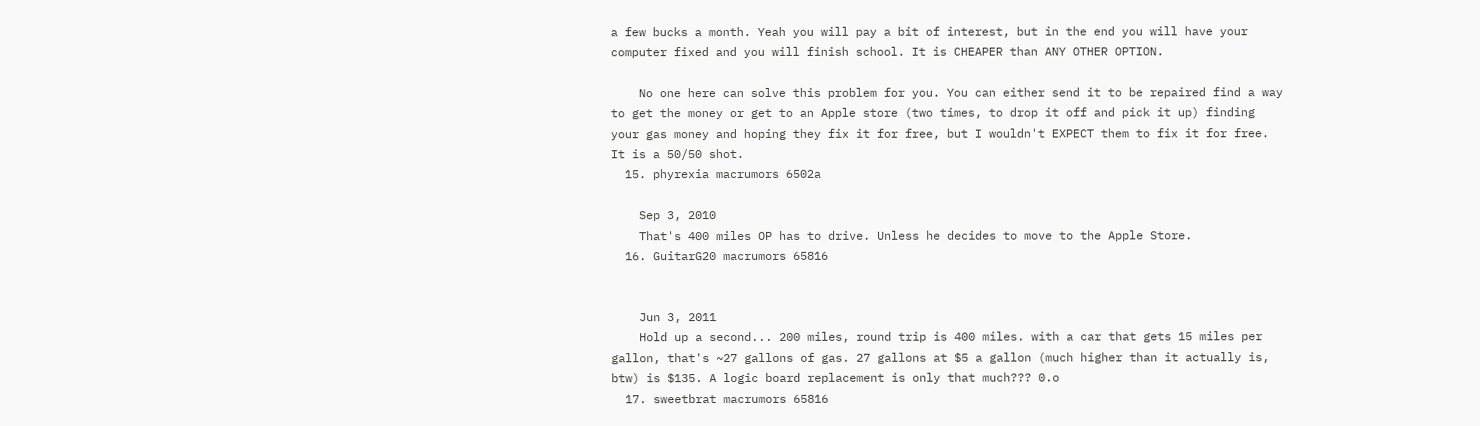a few bucks a month. Yeah you will pay a bit of interest, but in the end you will have your computer fixed and you will finish school. It is CHEAPER than ANY OTHER OPTION.

    No one here can solve this problem for you. You can either send it to be repaired find a way to get the money or get to an Apple store (two times, to drop it off and pick it up) finding your gas money and hoping they fix it for free, but I wouldn't EXPECT them to fix it for free. It is a 50/50 shot.
  15. phyrexia macrumors 6502a

    Sep 3, 2010
    That's 400 miles OP has to drive. Unless he decides to move to the Apple Store.
  16. GuitarG20 macrumors 65816


    Jun 3, 2011
    Hold up a second... 200 miles, round trip is 400 miles. with a car that gets 15 miles per gallon, that's ~27 gallons of gas. 27 gallons at $5 a gallon (much higher than it actually is, btw) is $135. A logic board replacement is only that much??? 0.o
  17. sweetbrat macrumors 65816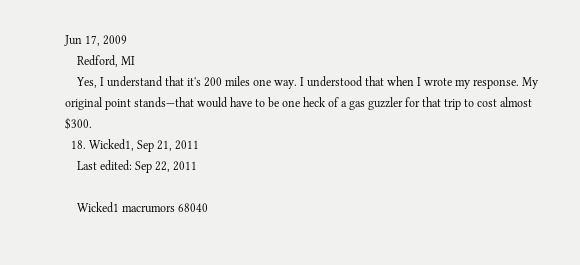Jun 17, 2009
    Redford, MI
    Yes, I understand that it's 200 miles one way. I understood that when I wrote my response. My original point stands—that would have to be one heck of a gas guzzler for that trip to cost almost $300.
  18. Wicked1, Sep 21, 2011
    Last edited: Sep 22, 2011

    Wicked1 macrumors 68040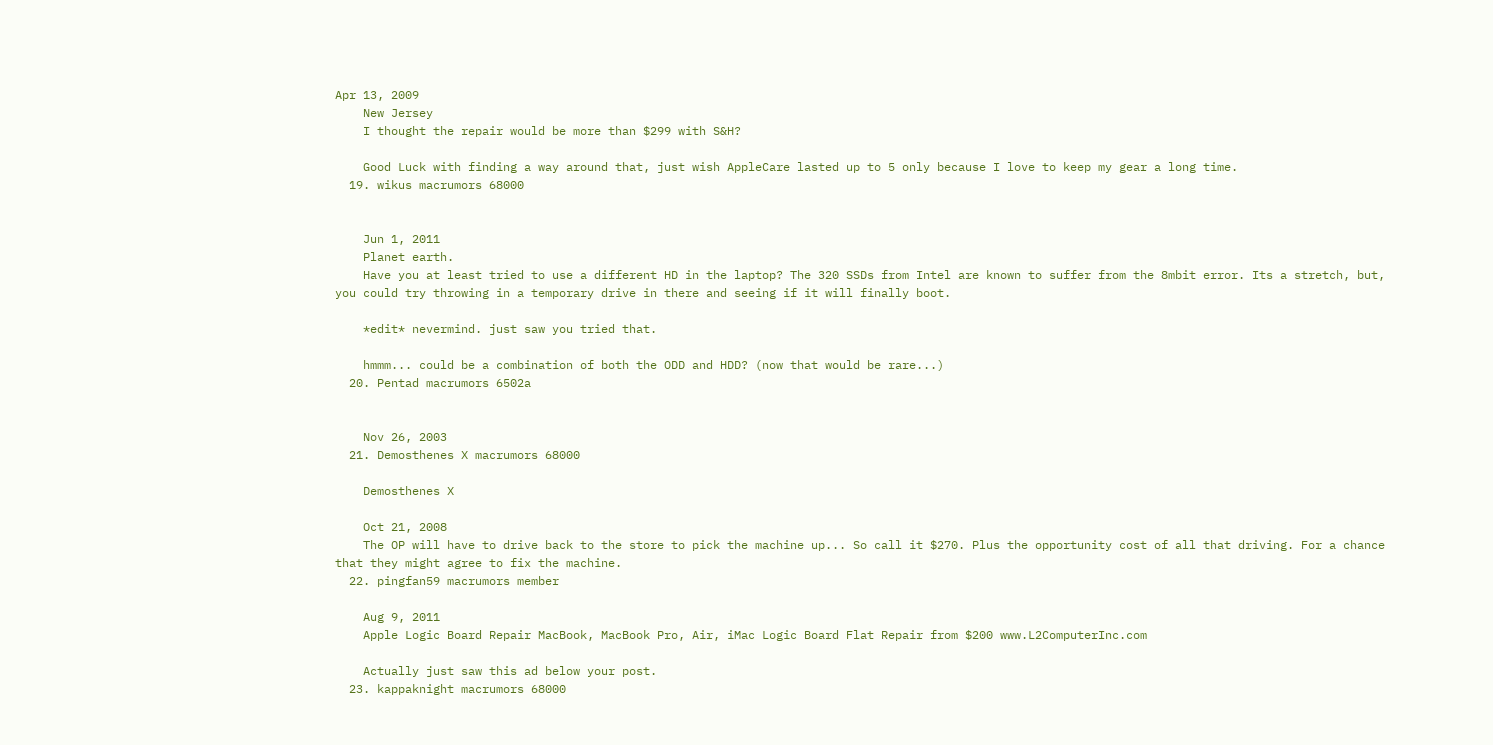Apr 13, 2009
    New Jersey
    I thought the repair would be more than $299 with S&H?

    Good Luck with finding a way around that, just wish AppleCare lasted up to 5 only because I love to keep my gear a long time.
  19. wikus macrumors 68000


    Jun 1, 2011
    Planet earth.
    Have you at least tried to use a different HD in the laptop? The 320 SSDs from Intel are known to suffer from the 8mbit error. Its a stretch, but, you could try throwing in a temporary drive in there and seeing if it will finally boot.

    *edit* nevermind. just saw you tried that.

    hmmm... could be a combination of both the ODD and HDD? (now that would be rare...)
  20. Pentad macrumors 6502a


    Nov 26, 2003
  21. Demosthenes X macrumors 68000

    Demosthenes X

    Oct 21, 2008
    The OP will have to drive back to the store to pick the machine up... So call it $270. Plus the opportunity cost of all that driving. For a chance that they might agree to fix the machine.
  22. pingfan59 macrumors member

    Aug 9, 2011
    Apple Logic Board Repair MacBook, MacBook Pro, Air, iMac Logic Board Flat Repair from $200 www.L2ComputerInc.com

    Actually just saw this ad below your post.
  23. kappaknight macrumors 68000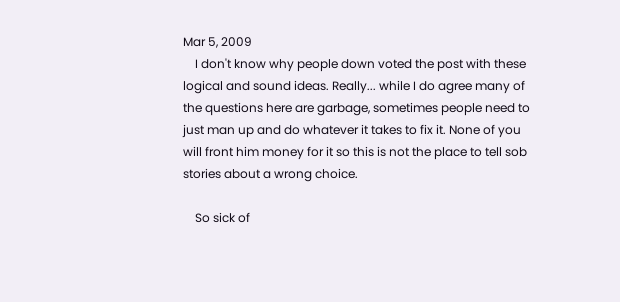Mar 5, 2009
    I don't know why people down voted the post with these logical and sound ideas. Really... while I do agree many of the questions here are garbage, sometimes people need to just man up and do whatever it takes to fix it. None of you will front him money for it so this is not the place to tell sob stories about a wrong choice.

    So sick of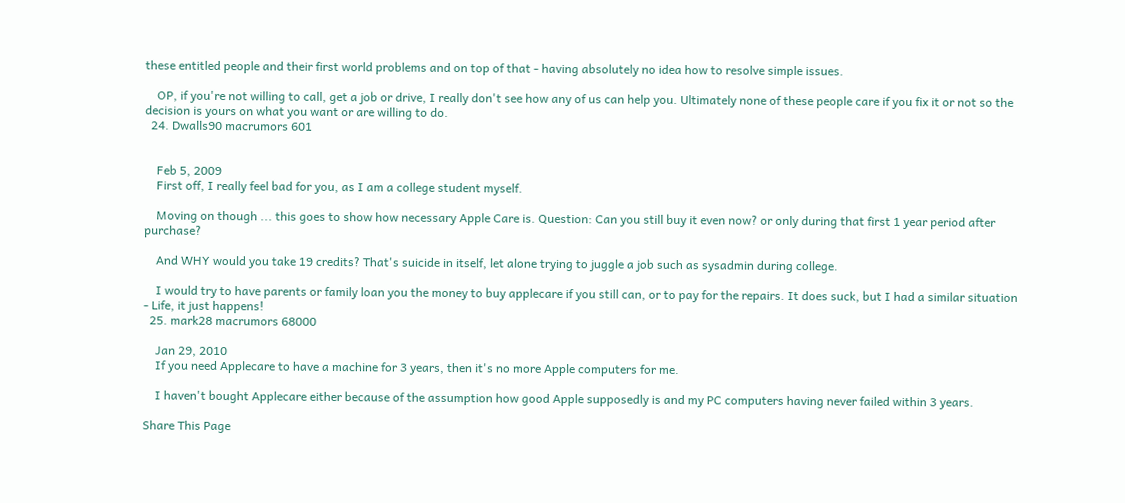these entitled people and their first world problems and on top of that - having absolutely no idea how to resolve simple issues.

    OP, if you're not willing to call, get a job or drive, I really don't see how any of us can help you. Ultimately none of these people care if you fix it or not so the decision is yours on what you want or are willing to do.
  24. Dwalls90 macrumors 601


    Feb 5, 2009
    First off, I really feel bad for you, as I am a college student myself.

    Moving on though ... this goes to show how necessary Apple Care is. Question: Can you still buy it even now? or only during that first 1 year period after purchase?

    And WHY would you take 19 credits? That's suicide in itself, let alone trying to juggle a job such as sysadmin during college.

    I would try to have parents or family loan you the money to buy applecare if you still can, or to pay for the repairs. It does suck, but I had a similar situation - Life, it just happens!
  25. mark28 macrumors 68000

    Jan 29, 2010
    If you need Applecare to have a machine for 3 years, then it's no more Apple computers for me.

    I haven't bought Applecare either because of the assumption how good Apple supposedly is and my PC computers having never failed within 3 years.

Share This Page